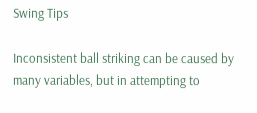Swing Tips

Inconsistent ball striking can be caused by many variables, but in attempting to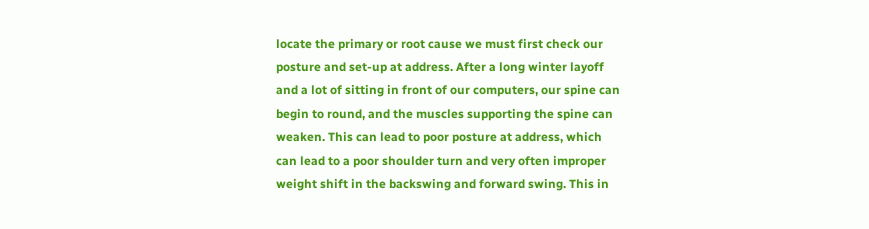locate the primary or root cause we must first check our posture and set-up at address. After a long winter layoff and a lot of sitting in front of our computers, our spine can begin to round, and the muscles supporting the spine can weaken. This can lead to poor posture at address, which can lead to a poor shoulder turn and very often improper weight shift in the backswing and forward swing. This in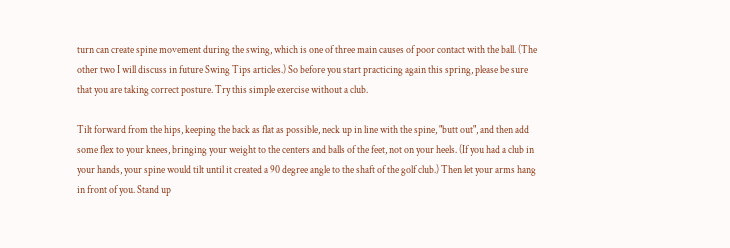turn can create spine movement during the swing, which is one of three main causes of poor contact with the ball. (The other two I will discuss in future Swing Tips articles.) So before you start practicing again this spring, please be sure that you are taking correct posture. Try this simple exercise without a club.

Tilt forward from the hips, keeping the back as flat as possible, neck up in line with the spine, "butt out", and then add some flex to your knees, bringing your weight to the centers and balls of the feet, not on your heels. (If you had a club in your hands, your spine would tilt until it created a 90 degree angle to the shaft of the golf club.) Then let your arms hang in front of you. Stand up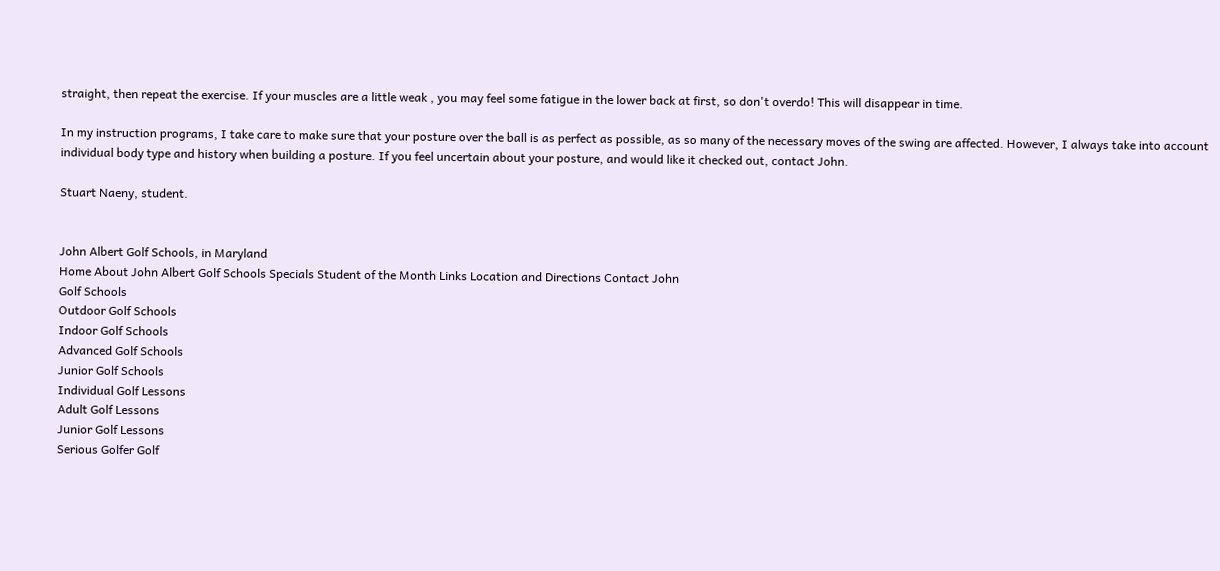straight, then repeat the exercise. If your muscles are a little weak , you may feel some fatigue in the lower back at first, so don't overdo! This will disappear in time.

In my instruction programs, I take care to make sure that your posture over the ball is as perfect as possible, as so many of the necessary moves of the swing are affected. However, I always take into account individual body type and history when building a posture. If you feel uncertain about your posture, and would like it checked out, contact John.

Stuart Naeny, student.


John Albert Golf Schools, in Maryland
Home About John Albert Golf Schools Specials Student of the Month Links Location and Directions Contact John
Golf Schools
Outdoor Golf Schools
Indoor Golf Schools
Advanced Golf Schools
Junior Golf Schools
Individual Golf Lessons
Adult Golf Lessons
Junior Golf Lessons
Serious Golfer Golf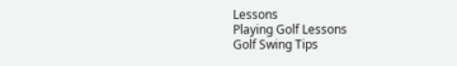Lessons
Playing Golf Lessons
Golf Swing Tips